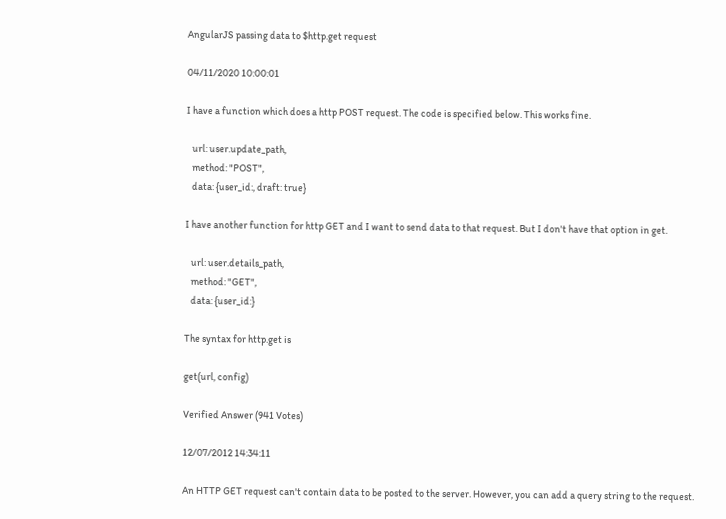AngularJS passing data to $http.get request

04/11/2020 10:00:01

I have a function which does a http POST request. The code is specified below. This works fine.

   url: user.update_path,
   method: "POST",
   data: {user_id:, draft: true}

I have another function for http GET and I want to send data to that request. But I don't have that option in get.

   url: user.details_path,
   method: "GET",
   data: {user_id:}

The syntax for http.get is

get(url, config)

Verified Answer (941 Votes)

12/07/2012 14:34:11

An HTTP GET request can't contain data to be posted to the server. However, you can add a query string to the request.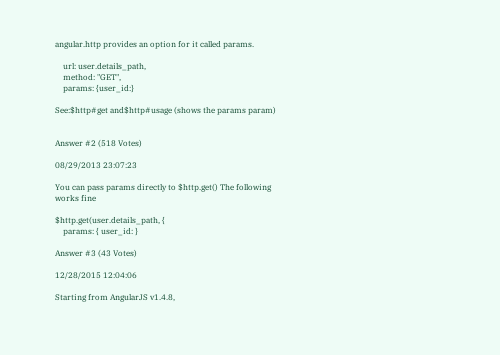angular.http provides an option for it called params.

    url: user.details_path,
    method: "GET",
    params: {user_id:}

See:$http#get and$http#usage (shows the params param)


Answer #2 (518 Votes)

08/29/2013 23:07:23

You can pass params directly to $http.get() The following works fine

$http.get(user.details_path, {
    params: { user_id: }

Answer #3 (43 Votes)

12/28/2015 12:04:06

Starting from AngularJS v1.4.8,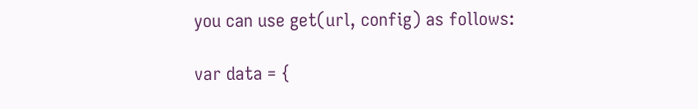you can use get(url, config) as follows:

var data = {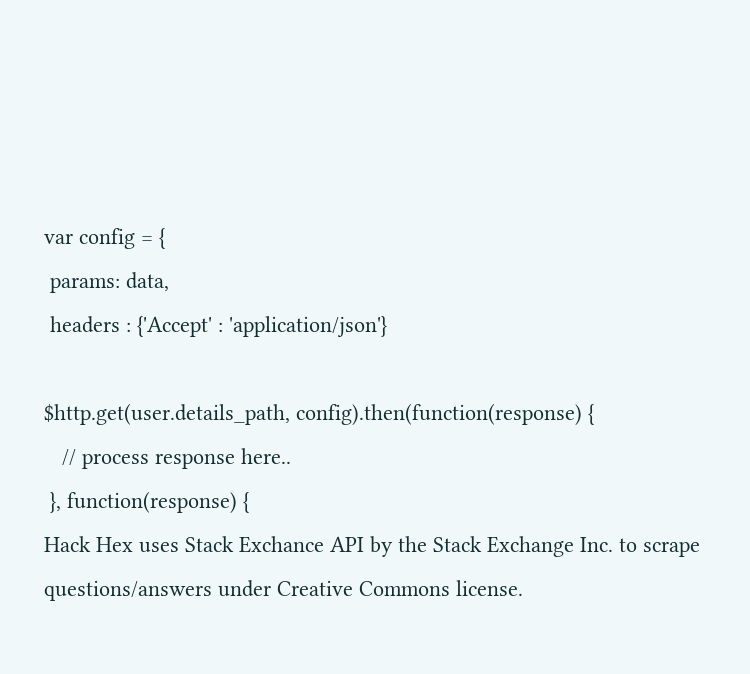var config = {
 params: data,
 headers : {'Accept' : 'application/json'}

$http.get(user.details_path, config).then(function(response) {
   // process response here..
 }, function(response) {
Hack Hex uses Stack Exchance API by the Stack Exchange Inc. to scrape questions/answers under Creative Commons license.